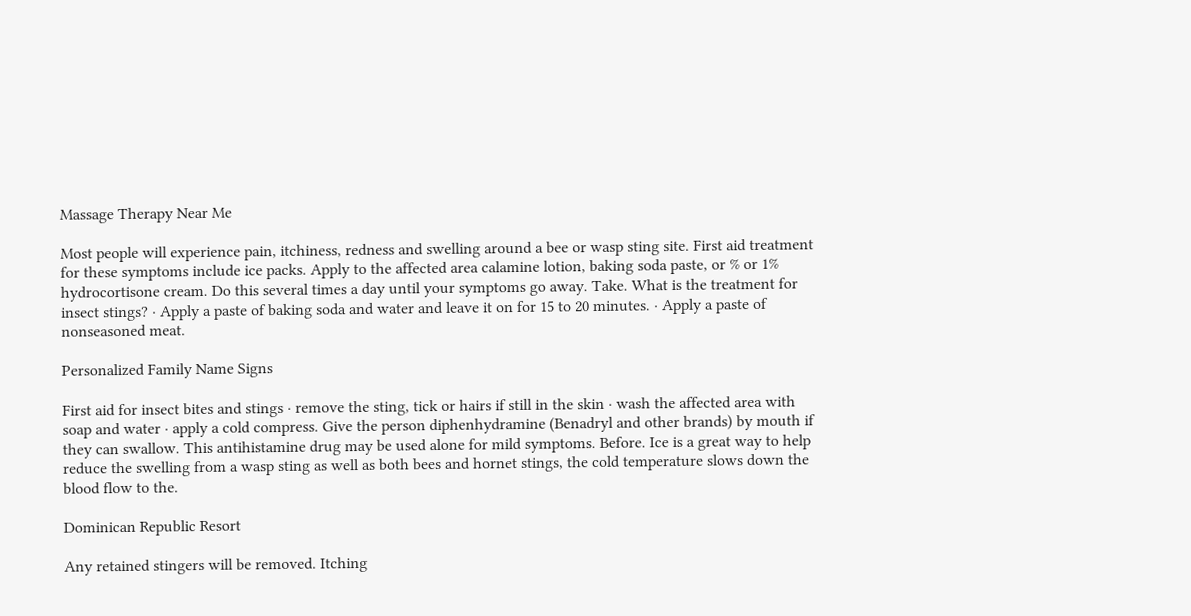Massage Therapy Near Me

Most people will experience pain, itchiness, redness and swelling around a bee or wasp sting site. First aid treatment for these symptoms include ice packs. Apply to the affected area calamine lotion, baking soda paste, or % or 1% hydrocortisone cream. Do this several times a day until your symptoms go away. Take. What is the treatment for insect stings? · Apply a paste of baking soda and water and leave it on for 15 to 20 minutes. · Apply a paste of nonseasoned meat.

Personalized Family Name Signs

First aid for insect bites and stings · remove the sting, tick or hairs if still in the skin · wash the affected area with soap and water · apply a cold compress. Give the person diphenhydramine (Benadryl and other brands) by mouth if they can swallow. This antihistamine drug may be used alone for mild symptoms. Before. Ice is a great way to help reduce the swelling from a wasp sting as well as both bees and hornet stings, the cold temperature slows down the blood flow to the.

Dominican Republic Resort

Any retained stingers will be removed. Itching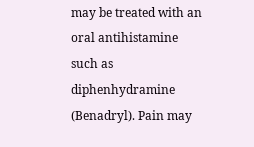may be treated with an oral antihistamine such as diphenhydramine (Benadryl). Pain may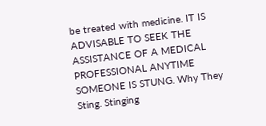be treated with medicine. IT IS ADVISABLE TO SEEK THE ASSISTANCE OF A MEDICAL PROFESSIONAL ANYTIME SOMEONE IS STUNG. Why They Sting. Stinging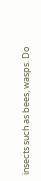insects such as bees, wasps. Do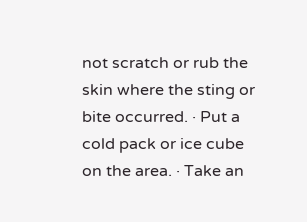not scratch or rub the skin where the sting or bite occurred. · Put a cold pack or ice cube on the area. · Take an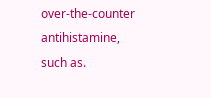over-the-counter antihistamine, such as.